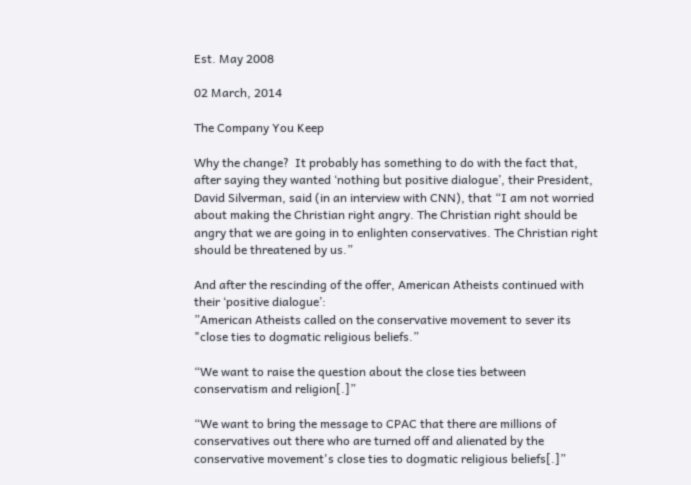Est. May 2008

02 March, 2014

The Company You Keep

Why the change?  It probably has something to do with the fact that, after saying they wanted ‘nothing but positive dialogue’, their President, David Silverman, said (in an interview with CNN), that “I am not worried about making the Christian right angry. The Christian right should be angry that we are going in to enlighten conservatives. The Christian right should be threatened by us.”

And after the rescinding of the offer, American Atheists continued with their ‘positive dialogue’:
”American Atheists called on the conservative movement to sever its "close ties to dogmatic religious beliefs.”

“We want to raise the question about the close ties between conservatism and religion[.]”

“We want to bring the message to CPAC that there are millions of conservatives out there who are turned off and alienated by the conservative movement's close ties to dogmatic religious beliefs[.]”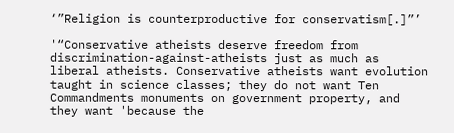‘”Religion is counterproductive for conservatism[.]”’

'“Conservative atheists deserve freedom from discrimination-against-atheists just as much as liberal atheists. Conservative atheists want evolution taught in science classes; they do not want Ten Commandments monuments on government property, and they want 'because the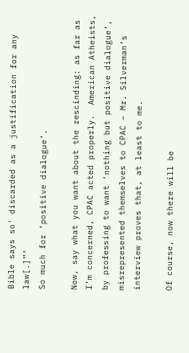Bible says so' discarded as a justification for any law[.]”’
So much for ‘positive dialogue’.

Now, say what you want about the rescinding: as far as I’m concerned, CPAC acted properly.  American Atheists, by professing to want ‘nothing but positive dialogue’, misrepresented themselves to CPAC – Mr. Silverman’s interview proves that, at least to me.

Of course, now there will be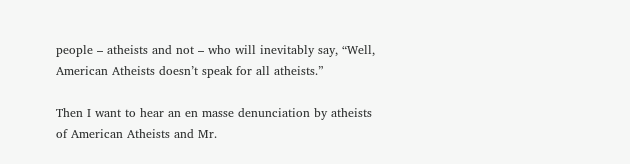people – atheists and not – who will inevitably say, “Well, American Atheists doesn’t speak for all atheists.”

Then I want to hear an en masse denunciation by atheists of American Atheists and Mr.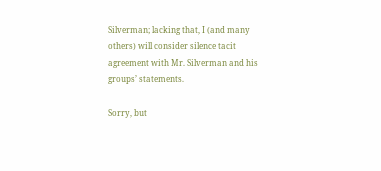Silverman; lacking that, I (and many others) will consider silence tacit agreement with Mr. Silverman and his groups’ statements.

Sorry, but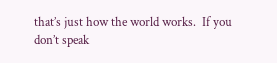that’s just how the world works.  If you don’t speak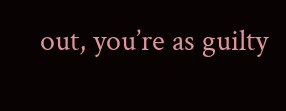out, you’re as guilty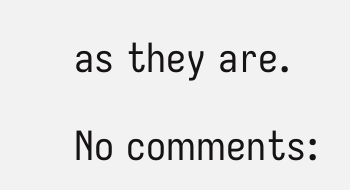as they are.

No comments: